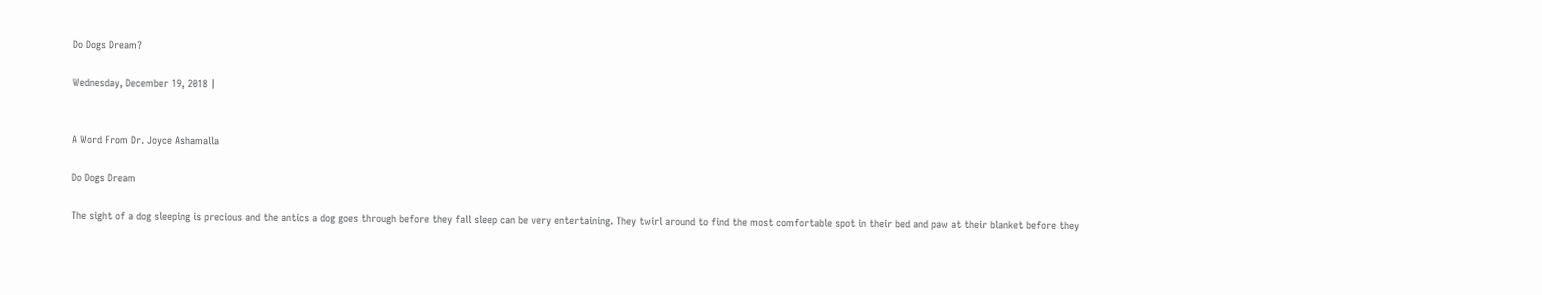Do Dogs Dream?

Wednesday, December 19, 2018 |


A Word From Dr. Joyce Ashamalla

Do Dogs Dream

The sight of a dog sleeping is precious and the antics a dog goes through before they fall sleep can be very entertaining. They twirl around to find the most comfortable spot in their bed and paw at their blanket before they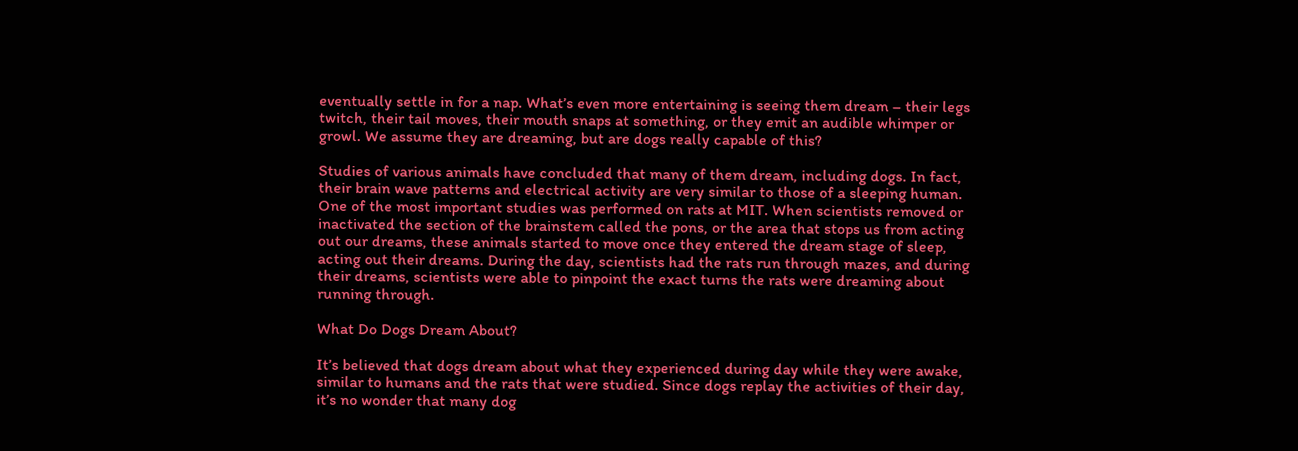eventually settle in for a nap. What’s even more entertaining is seeing them dream – their legs twitch, their tail moves, their mouth snaps at something, or they emit an audible whimper or growl. We assume they are dreaming, but are dogs really capable of this?

Studies of various animals have concluded that many of them dream, including dogs. In fact, their brain wave patterns and electrical activity are very similar to those of a sleeping human. One of the most important studies was performed on rats at MIT. When scientists removed or inactivated the section of the brainstem called the pons, or the area that stops us from acting out our dreams, these animals started to move once they entered the dream stage of sleep, acting out their dreams. During the day, scientists had the rats run through mazes, and during their dreams, scientists were able to pinpoint the exact turns the rats were dreaming about running through.

What Do Dogs Dream About?

It’s believed that dogs dream about what they experienced during day while they were awake, similar to humans and the rats that were studied. Since dogs replay the activities of their day, it’s no wonder that many dog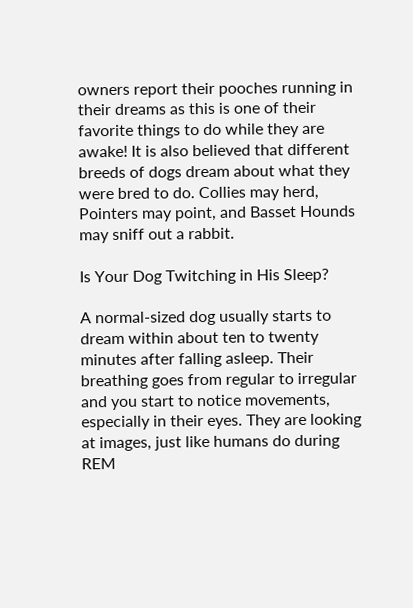owners report their pooches running in their dreams as this is one of their favorite things to do while they are awake! It is also believed that different breeds of dogs dream about what they were bred to do. Collies may herd, Pointers may point, and Basset Hounds may sniff out a rabbit.

Is Your Dog Twitching in His Sleep?

A normal-sized dog usually starts to dream within about ten to twenty minutes after falling asleep. Their breathing goes from regular to irregular and you start to notice movements, especially in their eyes. They are looking at images, just like humans do during REM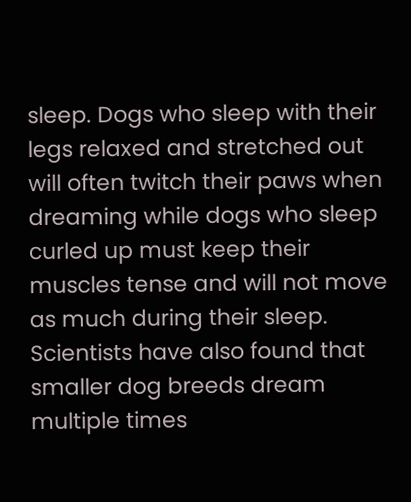sleep. Dogs who sleep with their legs relaxed and stretched out will often twitch their paws when dreaming while dogs who sleep curled up must keep their muscles tense and will not move as much during their sleep. Scientists have also found that smaller dog breeds dream multiple times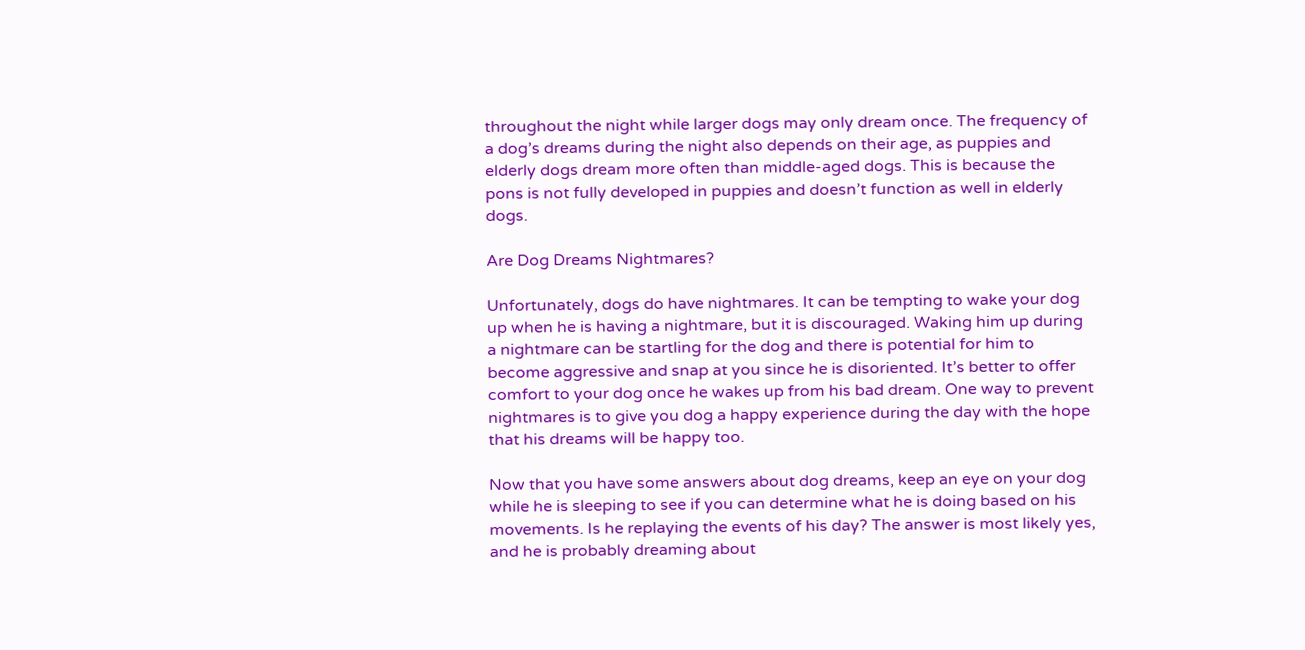throughout the night while larger dogs may only dream once. The frequency of a dog’s dreams during the night also depends on their age, as puppies and elderly dogs dream more often than middle-aged dogs. This is because the pons is not fully developed in puppies and doesn’t function as well in elderly dogs.

Are Dog Dreams Nightmares?

Unfortunately, dogs do have nightmares. It can be tempting to wake your dog up when he is having a nightmare, but it is discouraged. Waking him up during a nightmare can be startling for the dog and there is potential for him to become aggressive and snap at you since he is disoriented. It’s better to offer comfort to your dog once he wakes up from his bad dream. One way to prevent nightmares is to give you dog a happy experience during the day with the hope that his dreams will be happy too.

Now that you have some answers about dog dreams, keep an eye on your dog while he is sleeping to see if you can determine what he is doing based on his movements. Is he replaying the events of his day? The answer is most likely yes, and he is probably dreaming about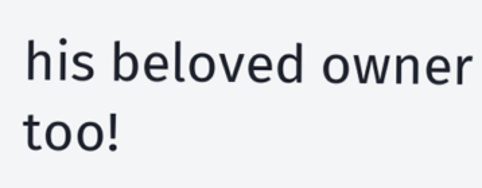his beloved owner too!